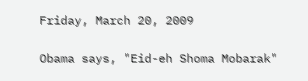Friday, March 20, 2009

Obama says, "Eid-eh Shoma Mobarak"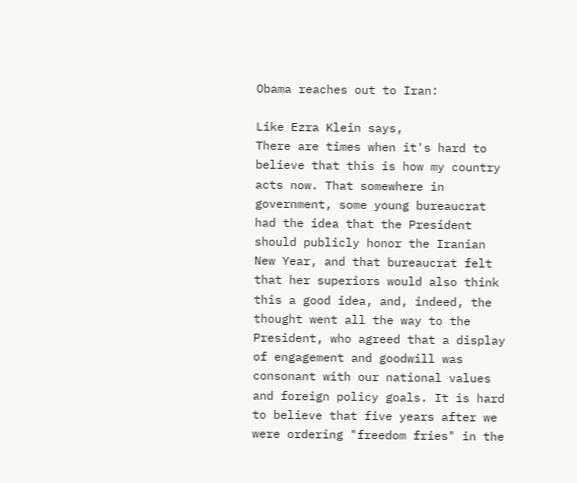Obama reaches out to Iran:

Like Ezra Klein says,
There are times when it's hard to believe that this is how my country acts now. That somewhere in government, some young bureaucrat had the idea that the President should publicly honor the Iranian New Year, and that bureaucrat felt that her superiors would also think this a good idea, and, indeed, the thought went all the way to the President, who agreed that a display of engagement and goodwill was consonant with our national values and foreign policy goals. It is hard to believe that five years after we were ordering "freedom fries" in the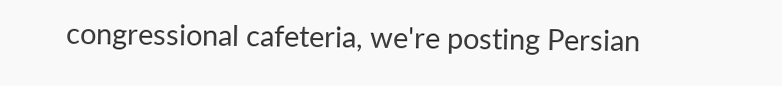congressional cafeteria, we're posting Persian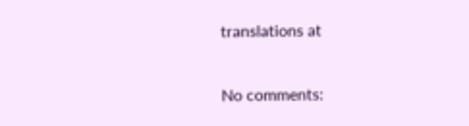translations at

No comments: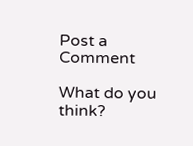Post a Comment

What do you think?